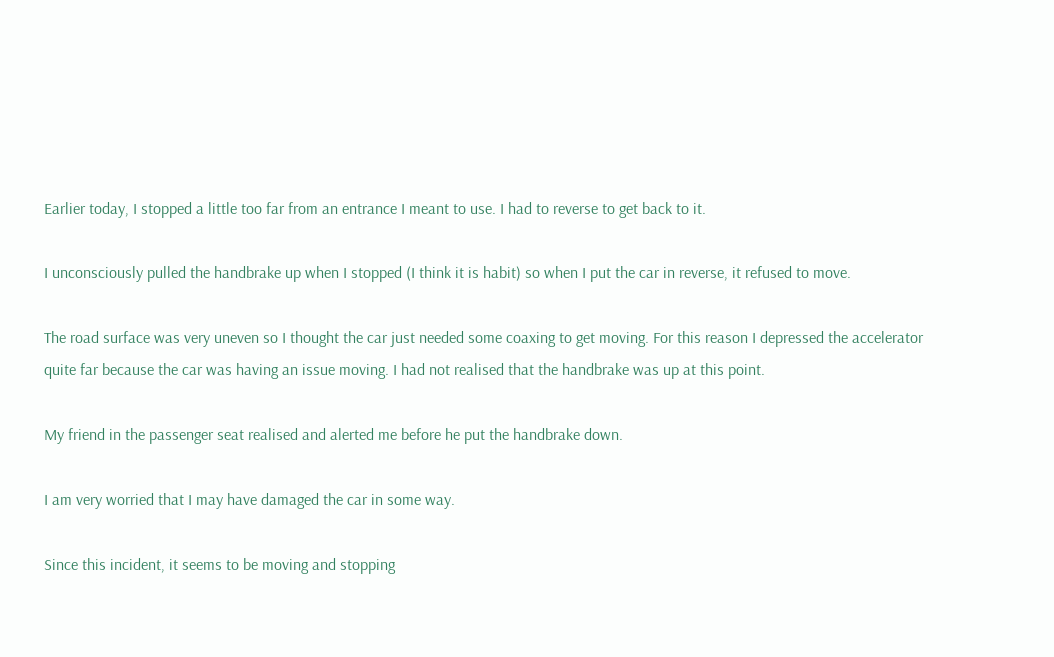Earlier today, I stopped a little too far from an entrance I meant to use. I had to reverse to get back to it.

I unconsciously pulled the handbrake up when I stopped (I think it is habit) so when I put the car in reverse, it refused to move.

The road surface was very uneven so I thought the car just needed some coaxing to get moving. For this reason I depressed the accelerator quite far because the car was having an issue moving. I had not realised that the handbrake was up at this point.

My friend in the passenger seat realised and alerted me before he put the handbrake down.

I am very worried that I may have damaged the car in some way.

Since this incident, it seems to be moving and stopping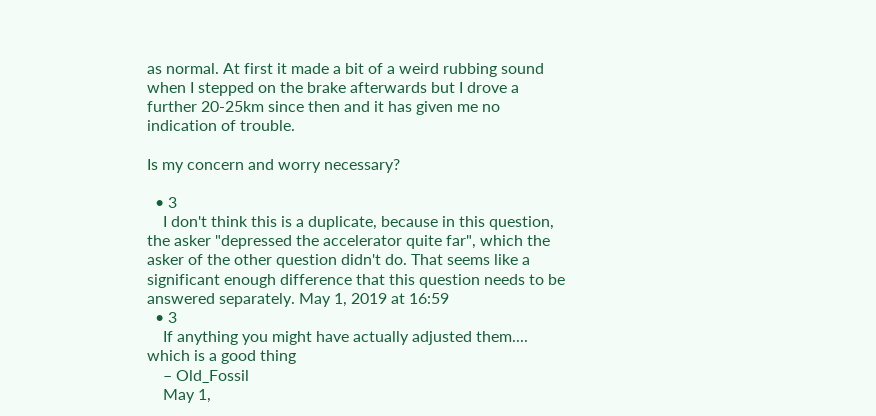as normal. At first it made a bit of a weird rubbing sound when I stepped on the brake afterwards but I drove a further 20-25km since then and it has given me no indication of trouble.

Is my concern and worry necessary?

  • 3
    I don't think this is a duplicate, because in this question, the asker "depressed the accelerator quite far", which the asker of the other question didn't do. That seems like a significant enough difference that this question needs to be answered separately. May 1, 2019 at 16:59
  • 3
    If anything you might have actually adjusted them.... which is a good thing
    – Old_Fossil
    May 1,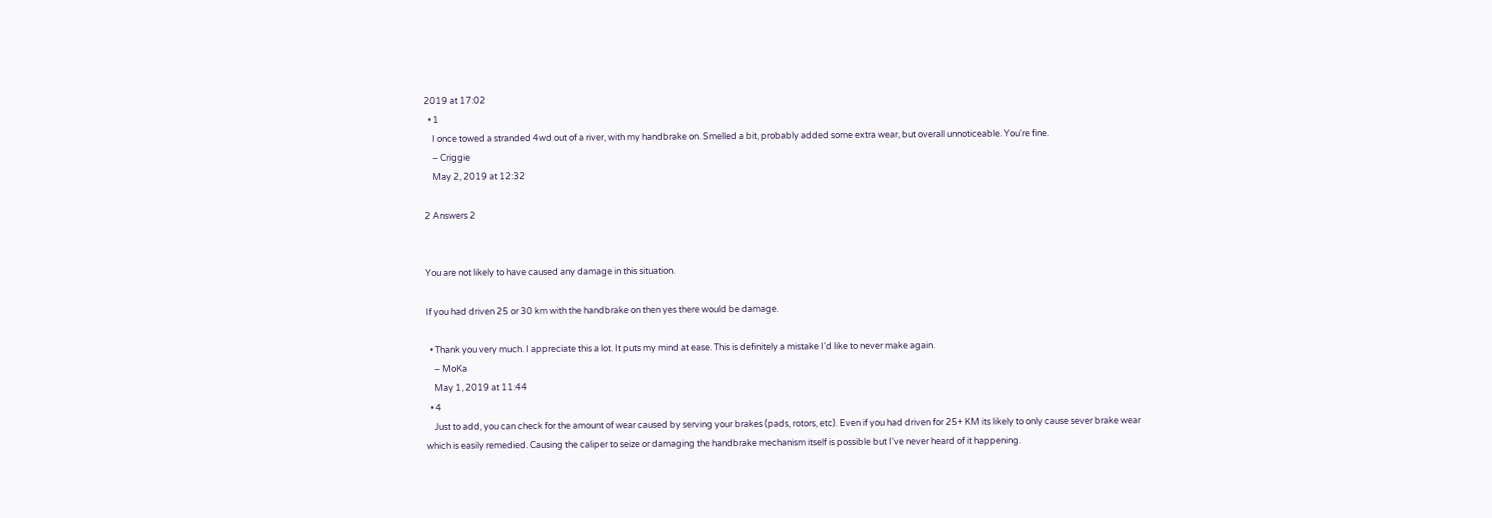2019 at 17:02
  • 1
    I once towed a stranded 4wd out of a river, with my handbrake on. Smelled a bit, probably added some extra wear, but overall unnoticeable. You're fine.
    – Criggie
    May 2, 2019 at 12:32

2 Answers 2


You are not likely to have caused any damage in this situation.

If you had driven 25 or 30 km with the handbrake on then yes there would be damage.

  • Thank you very much. I appreciate this a lot. It puts my mind at ease. This is definitely a mistake I'd like to never make again.
    – MoKa
    May 1, 2019 at 11:44
  • 4
    Just to add, you can check for the amount of wear caused by serving your brakes (pads, rotors, etc). Even if you had driven for 25+ KM its likely to only cause sever brake wear which is easily remedied. Causing the caliper to seize or damaging the handbrake mechanism itself is possible but I've never heard of it happening.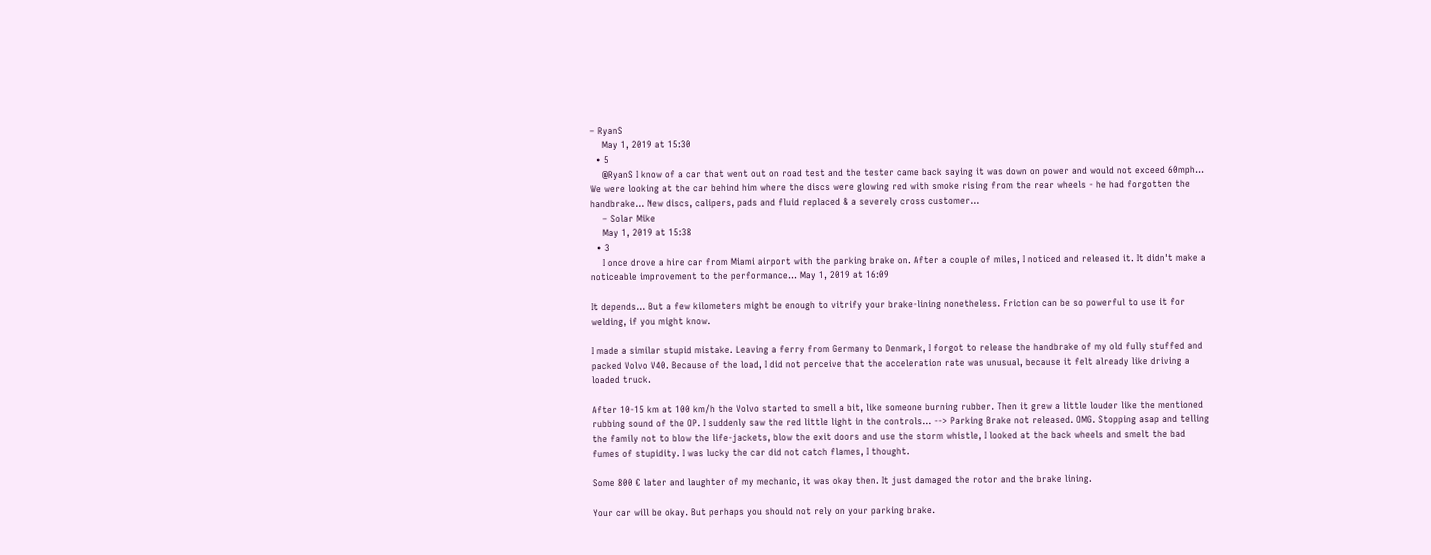– RyanS
    May 1, 2019 at 15:30
  • 5
    @RyanS I know of a car that went out on road test and the tester came back saying it was down on power and would not exceed 60mph... We were looking at the car behind him where the discs were glowing red with smoke rising from the rear wheels - he had forgotten the handbrake... New discs, calipers, pads and fluid replaced & a severely cross customer...
    – Solar Mike
    May 1, 2019 at 15:38
  • 3
    I once drove a hire car from Miami airport with the parking brake on. After a couple of miles, I noticed and released it. It didn't make a noticeable improvement to the performance... May 1, 2019 at 16:09

It depends... But a few kilometers might be enough to vitrify your brake-lining nonetheless. Friction can be so powerful to use it for welding, if you might know.

I made a similar stupid mistake. Leaving a ferry from Germany to Denmark, I forgot to release the handbrake of my old fully stuffed and packed Volvo V40. Because of the load, I did not perceive that the acceleration rate was unusual, because it felt already like driving a loaded truck.

After 10-15 km at 100 km/h the Volvo started to smell a bit, like someone burning rubber. Then it grew a little louder like the mentioned rubbing sound of the OP. I suddenly saw the red little light in the controls... --> Parking Brake not released. OMG. Stopping asap and telling the family not to blow the life-jackets, blow the exit doors and use the storm whistle, I looked at the back wheels and smelt the bad fumes of stupidity. I was lucky the car did not catch flames, I thought.

Some 800 € later and laughter of my mechanic, it was okay then. It just damaged the rotor and the brake lining.

Your car will be okay. But perhaps you should not rely on your parking brake.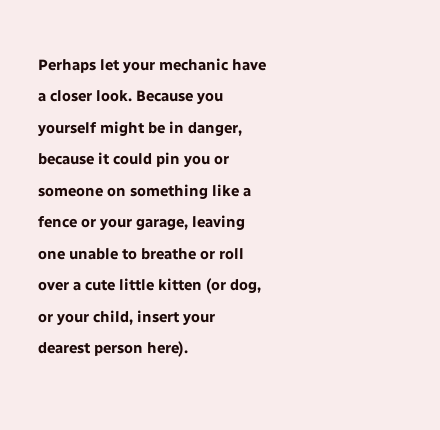Perhaps let your mechanic have a closer look. Because you yourself might be in danger, because it could pin you or someone on something like a fence or your garage, leaving one unable to breathe or roll over a cute little kitten (or dog, or your child, insert your dearest person here).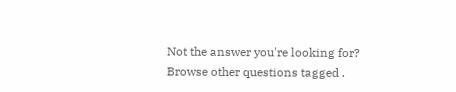Not the answer you're looking for? Browse other questions tagged .